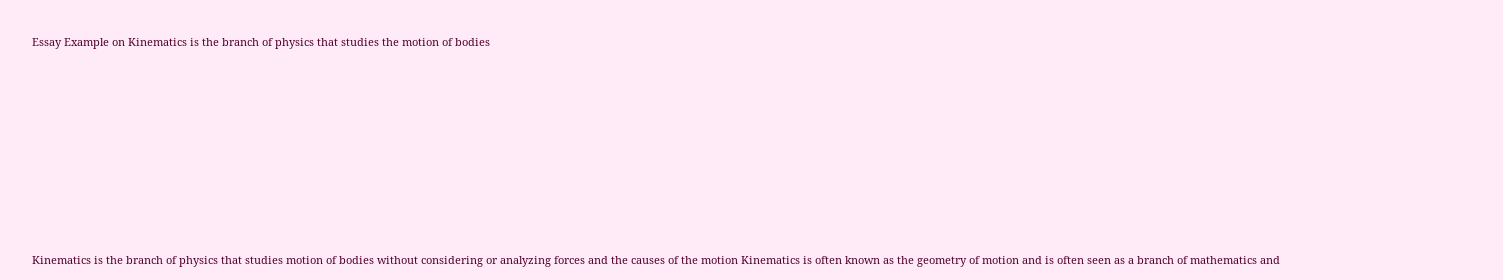Essay Example on Kinematics is the branch of physics that studies the motion of bodies









Kinematics is the branch of physics that studies motion of bodies without considering or analyzing forces and the causes of the motion Kinematics is often known as the geometry of motion and is often seen as a branch of mathematics and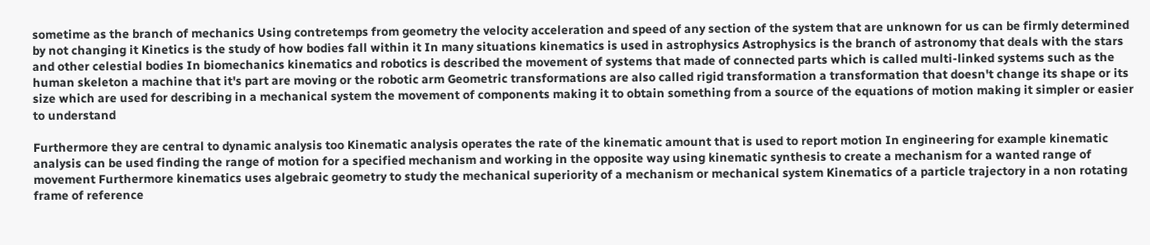sometime as the branch of mechanics Using contretemps from geometry the velocity acceleration and speed of any section of the system that are unknown for us can be firmly determined by not changing it Kinetics is the study of how bodies fall within it In many situations kinematics is used in astrophysics Astrophysics is the branch of astronomy that deals with the stars and other celestial bodies In biomechanics kinematics and robotics is described the movement of systems that made of connected parts which is called multi-linked systems such as the human skeleton a machine that it's part are moving or the robotic arm Geometric transformations are also called rigid transformation a transformation that doesn't change its shape or its size which are used for describing in a mechanical system the movement of components making it to obtain something from a source of the equations of motion making it simpler or easier to understand

Furthermore they are central to dynamic analysis too Kinematic analysis operates the rate of the kinematic amount that is used to report motion In engineering for example kinematic analysis can be used finding the range of motion for a specified mechanism and working in the opposite way using kinematic synthesis to create a mechanism for a wanted range of movement Furthermore kinematics uses algebraic geometry to study the mechanical superiority of a mechanism or mechanical system Kinematics of a particle trajectory in a non rotating frame of reference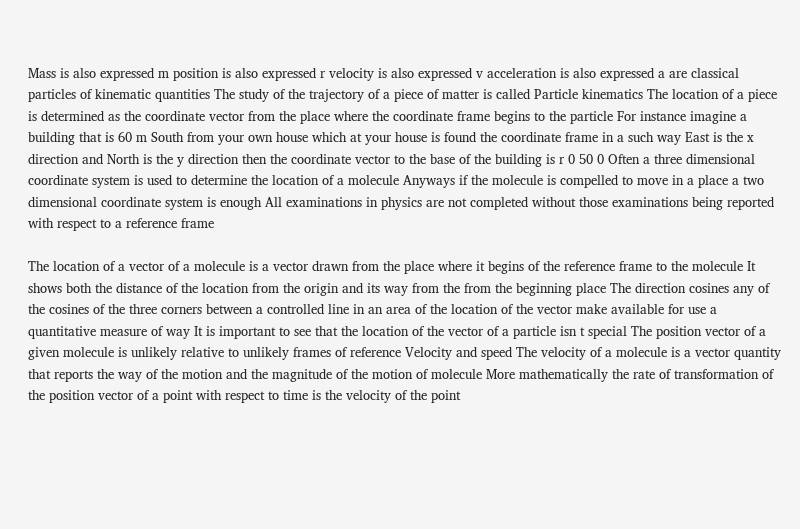Mass is also expressed m position is also expressed r velocity is also expressed v acceleration is also expressed a are classical particles of kinematic quantities The study of the trajectory of a piece of matter is called Particle kinematics The location of a piece is determined as the coordinate vector from the place where the coordinate frame begins to the particle For instance imagine a building that is 60 m South from your own house which at your house is found the coordinate frame in a such way East is the x direction and North is the y direction then the coordinate vector to the base of the building is r 0 50 0 Often a three dimensional coordinate system is used to determine the location of a molecule Anyways if the molecule is compelled to move in a place a two dimensional coordinate system is enough All examinations in physics are not completed without those examinations being reported with respect to a reference frame

The location of a vector of a molecule is a vector drawn from the place where it begins of the reference frame to the molecule It shows both the distance of the location from the origin and its way from the from the beginning place The direction cosines any of the cosines of the three corners between a controlled line in an area of the location of the vector make available for use a quantitative measure of way It is important to see that the location of the vector of a particle isn t special The position vector of a given molecule is unlikely relative to unlikely frames of reference Velocity and speed The velocity of a molecule is a vector quantity that reports the way of the motion and the magnitude of the motion of molecule More mathematically the rate of transformation of the position vector of a point with respect to time is the velocity of the point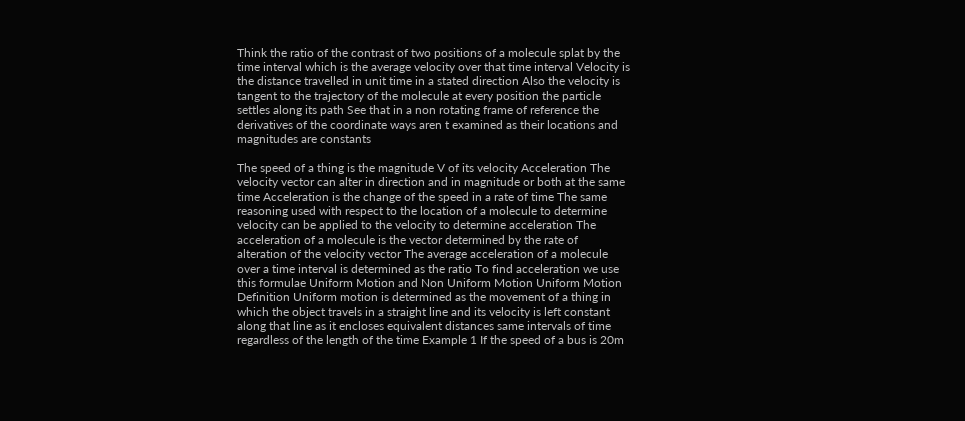Think the ratio of the contrast of two positions of a molecule splat by the time interval which is the average velocity over that time interval Velocity is the distance travelled in unit time in a stated direction Also the velocity is tangent to the trajectory of the molecule at every position the particle settles along its path See that in a non rotating frame of reference the derivatives of the coordinate ways aren t examined as their locations and magnitudes are constants

The speed of a thing is the magnitude V of its velocity Acceleration The velocity vector can alter in direction and in magnitude or both at the same time Acceleration is the change of the speed in a rate of time The same reasoning used with respect to the location of a molecule to determine velocity can be applied to the velocity to determine acceleration The acceleration of a molecule is the vector determined by the rate of alteration of the velocity vector The average acceleration of a molecule over a time interval is determined as the ratio To find acceleration we use this formulae Uniform Motion and Non Uniform Motion Uniform Motion Definition Uniform motion is determined as the movement of a thing in which the object travels in a straight line and its velocity is left constant along that line as it encloses equivalent distances same intervals of time regardless of the length of the time Example 1 If the speed of a bus is 20m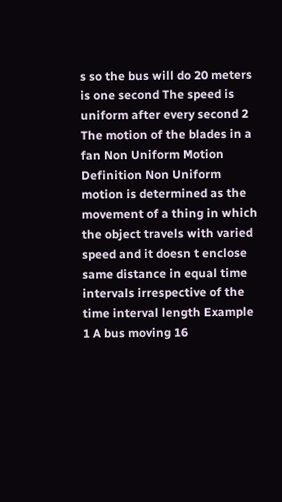s so the bus will do 20 meters is one second The speed is uniform after every second 2 The motion of the blades in a fan Non Uniform Motion Definition Non Uniform motion is determined as the movement of a thing in which the object travels with varied speed and it doesn t enclose same distance in equal time intervals irrespective of the time interval length Example 1 A bus moving 16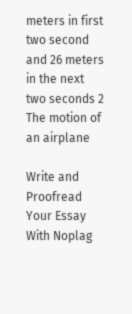meters in first two second and 26 meters in the next two seconds 2 The motion of an airplane

Write and Proofread Your Essay
With Noplag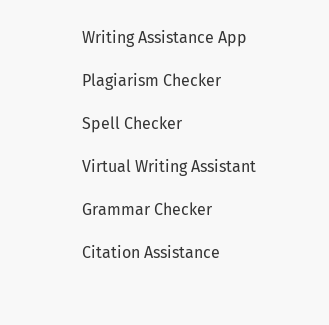Writing Assistance App

Plagiarism Checker

Spell Checker

Virtual Writing Assistant

Grammar Checker

Citation Assistance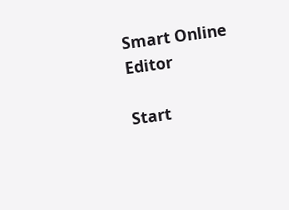Smart Online Editor

Start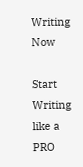Writing Now

Start Writing like a PRO